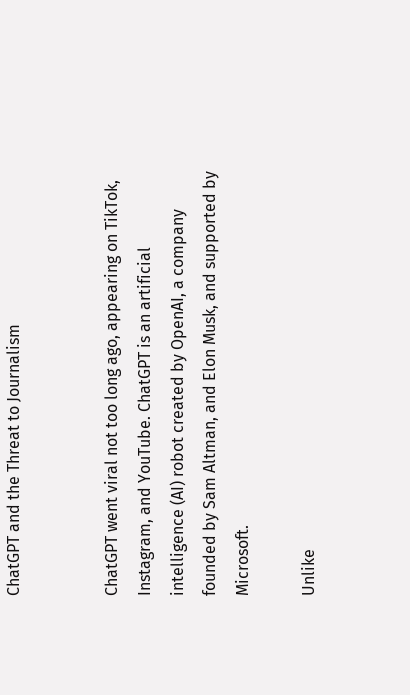ChatGPT and the Threat to Journalism


ChatGPT went viral not too long ago, appearing on TikTok, Instagram, and YouTube. ChatGPT is an artificial intelligence (AI) robot created by OpenAI, a company founded by Sam Altman, and Elon Musk, and supported by Microsoft.

Unlike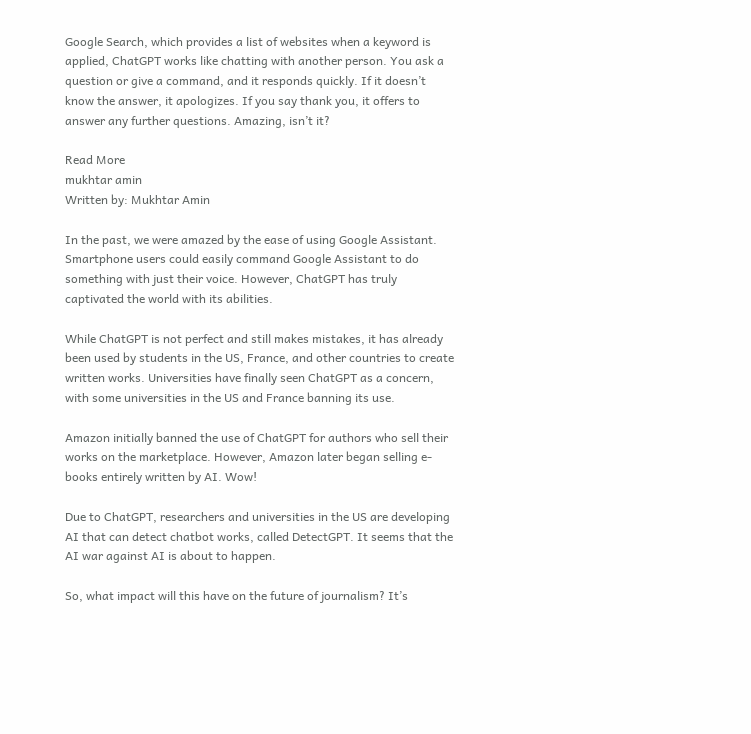Google Search, which provides a list of websites when a keyword is applied, ChatGPT works like chatting with another person. You ask a question or give a command, and it responds quickly. If it doesn’t know the answer, it apologizes. If you say thank you, it offers to answer any further questions. Amazing, isn’t it?

Read More
mukhtar amin
Written by: Mukhtar Amin

In the past, we were amazed by the ease of using Google Assistant. Smartphone users could easily command Google Assistant to do something with just their voice. However, ChatGPT has truly captivated the world with its abilities.

While ChatGPT is not perfect and still makes mistakes, it has already been used by students in the US, France, and other countries to create written works. Universities have finally seen ChatGPT as a concern, with some universities in the US and France banning its use.

Amazon initially banned the use of ChatGPT for authors who sell their works on the marketplace. However, Amazon later began selling e-books entirely written by AI. Wow!

Due to ChatGPT, researchers and universities in the US are developing AI that can detect chatbot works, called DetectGPT. It seems that the AI war against AI is about to happen.

So, what impact will this have on the future of journalism? It’s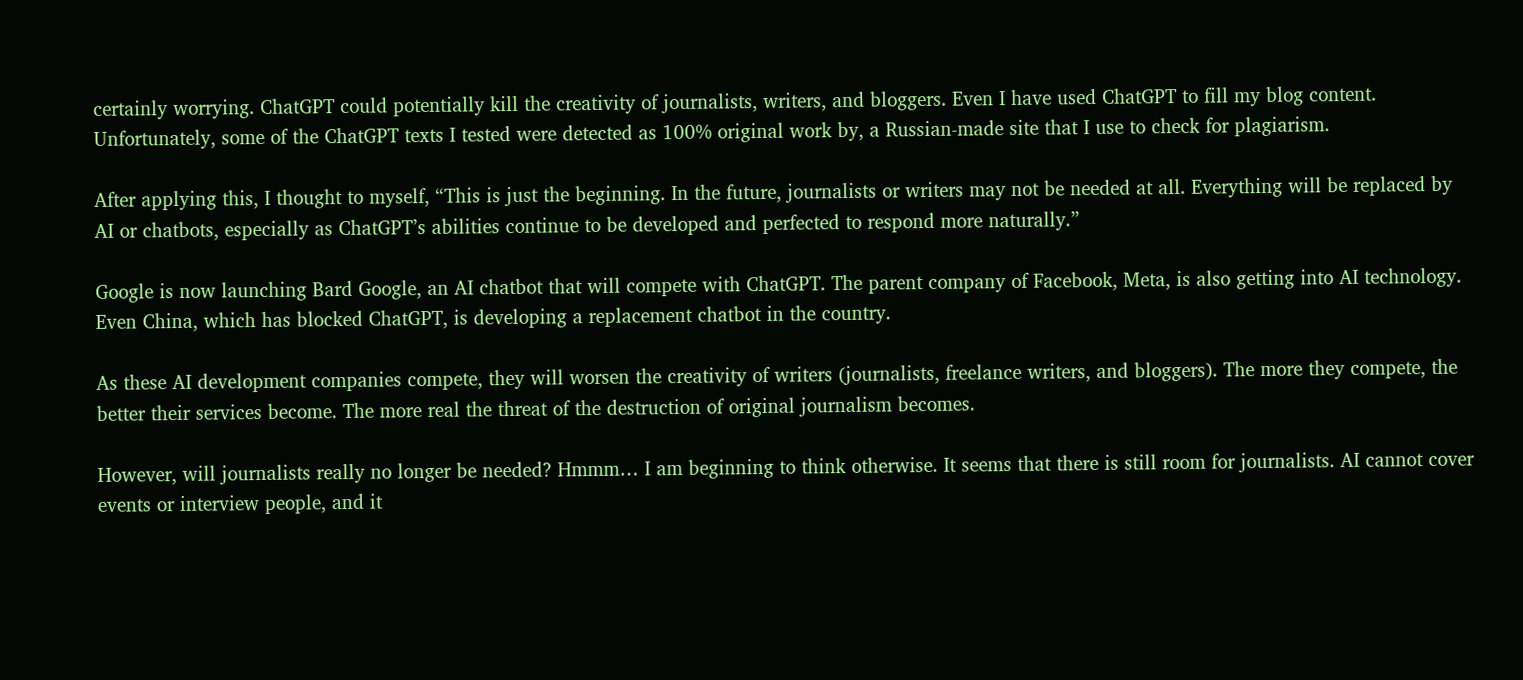certainly worrying. ChatGPT could potentially kill the creativity of journalists, writers, and bloggers. Even I have used ChatGPT to fill my blog content. Unfortunately, some of the ChatGPT texts I tested were detected as 100% original work by, a Russian-made site that I use to check for plagiarism.

After applying this, I thought to myself, “This is just the beginning. In the future, journalists or writers may not be needed at all. Everything will be replaced by AI or chatbots, especially as ChatGPT’s abilities continue to be developed and perfected to respond more naturally.”

Google is now launching Bard Google, an AI chatbot that will compete with ChatGPT. The parent company of Facebook, Meta, is also getting into AI technology. Even China, which has blocked ChatGPT, is developing a replacement chatbot in the country.

As these AI development companies compete, they will worsen the creativity of writers (journalists, freelance writers, and bloggers). The more they compete, the better their services become. The more real the threat of the destruction of original journalism becomes.

However, will journalists really no longer be needed? Hmmm… I am beginning to think otherwise. It seems that there is still room for journalists. AI cannot cover events or interview people, and it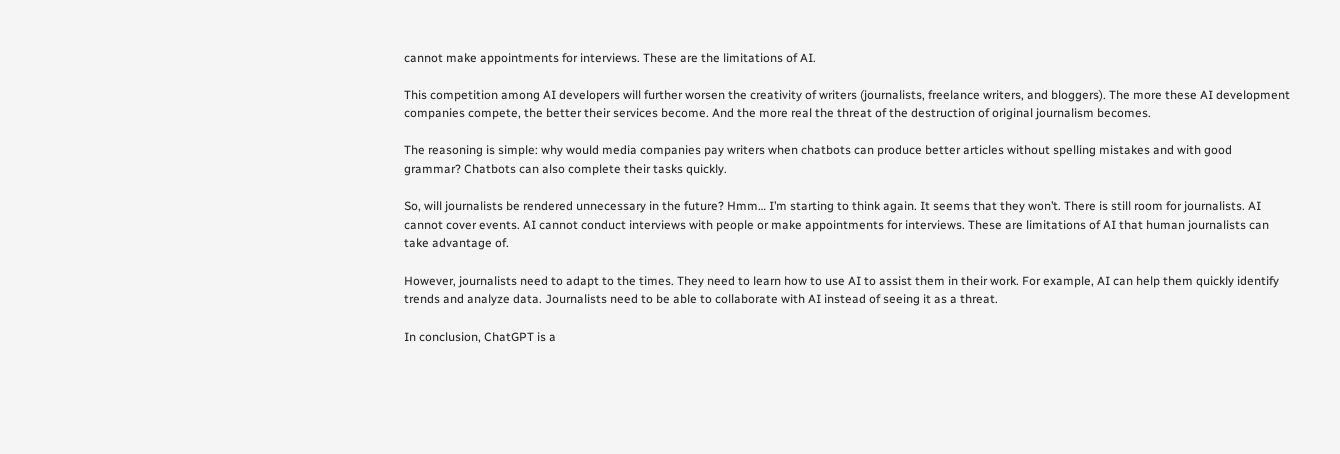cannot make appointments for interviews. These are the limitations of AI.

This competition among AI developers will further worsen the creativity of writers (journalists, freelance writers, and bloggers). The more these AI development companies compete, the better their services become. And the more real the threat of the destruction of original journalism becomes.

The reasoning is simple: why would media companies pay writers when chatbots can produce better articles without spelling mistakes and with good grammar? Chatbots can also complete their tasks quickly.

So, will journalists be rendered unnecessary in the future? Hmm… I’m starting to think again. It seems that they won’t. There is still room for journalists. AI cannot cover events. AI cannot conduct interviews with people or make appointments for interviews. These are limitations of AI that human journalists can take advantage of.

However, journalists need to adapt to the times. They need to learn how to use AI to assist them in their work. For example, AI can help them quickly identify trends and analyze data. Journalists need to be able to collaborate with AI instead of seeing it as a threat.

In conclusion, ChatGPT is a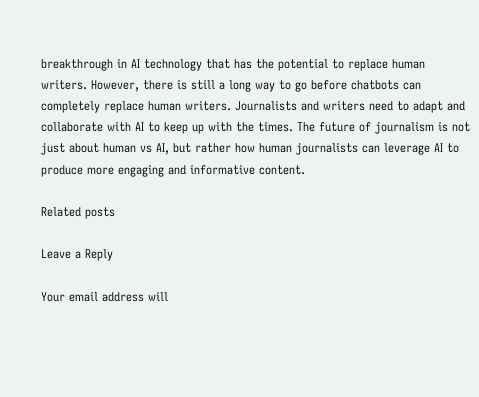breakthrough in AI technology that has the potential to replace human writers. However, there is still a long way to go before chatbots can completely replace human writers. Journalists and writers need to adapt and collaborate with AI to keep up with the times. The future of journalism is not just about human vs AI, but rather how human journalists can leverage AI to produce more engaging and informative content.

Related posts

Leave a Reply

Your email address will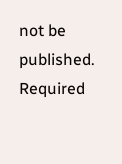not be published. Required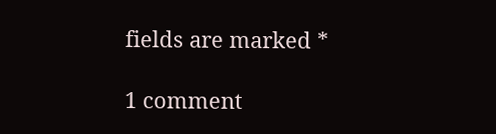fields are marked *

1 comment